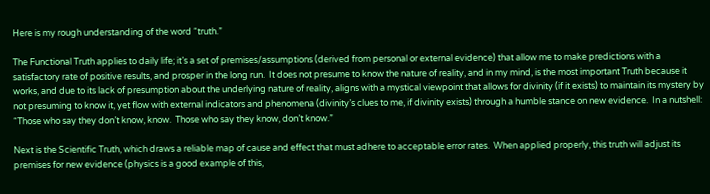Here is my rough understanding of the word “truth.”

The Functional Truth applies to daily life; it’s a set of premises/assumptions (derived from personal or external evidence) that allow me to make predictions with a satisfactory rate of positive results, and prosper in the long run.  It does not presume to know the nature of reality, and in my mind, is the most important Truth because it works, and due to its lack of presumption about the underlying nature of reality, aligns with a mystical viewpoint that allows for divinity (if it exists) to maintain its mystery by not presuming to know it, yet flow with external indicators and phenomena (divinity’s clues to me, if divinity exists) through a humble stance on new evidence.  In a nutshell:  “Those who say they don’t know, know.  Those who say they know, don’t know.”

Next is the Scientific Truth, which draws a reliable map of cause and effect that must adhere to acceptable error rates.  When applied properly, this truth will adjust its premises for new evidence (physics is a good example of this,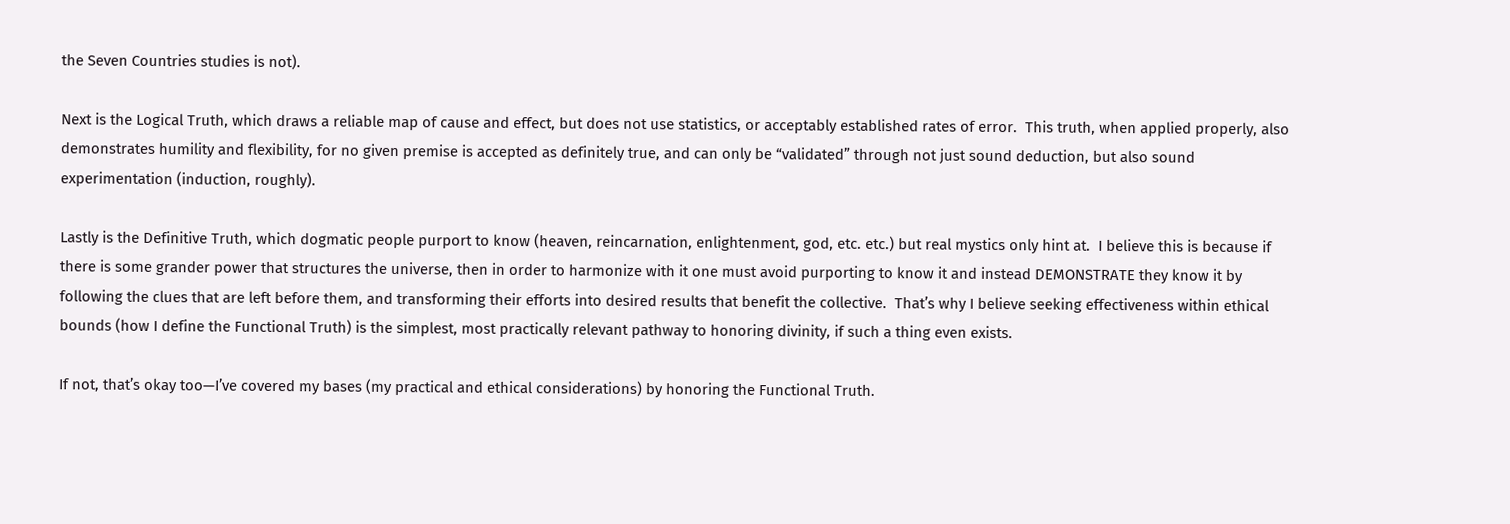the Seven Countries studies is not).

Next is the Logical Truth, which draws a reliable map of cause and effect, but does not use statistics, or acceptably established rates of error.  This truth, when applied properly, also demonstrates humility and flexibility, for no given premise is accepted as definitely true, and can only be “validated” through not just sound deduction, but also sound experimentation (induction, roughly).

Lastly is the Definitive Truth, which dogmatic people purport to know (heaven, reincarnation, enlightenment, god, etc. etc.) but real mystics only hint at.  I believe this is because if there is some grander power that structures the universe, then in order to harmonize with it one must avoid purporting to know it and instead DEMONSTRATE they know it by following the clues that are left before them, and transforming their efforts into desired results that benefit the collective.  That’s why I believe seeking effectiveness within ethical bounds (how I define the Functional Truth) is the simplest, most practically relevant pathway to honoring divinity, if such a thing even exists.

If not, that’s okay too—I’ve covered my bases (my practical and ethical considerations) by honoring the Functional Truth.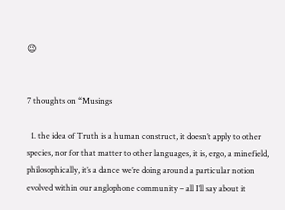😉


7 thoughts on “Musings

  1. the idea of Truth is a human construct, it doesn’t apply to other species, nor for that matter to other languages, it is, ergo, a minefield, philosophically, it’s a dance we’re doing around a particular notion evolved within our anglophone community – all I’ll say about it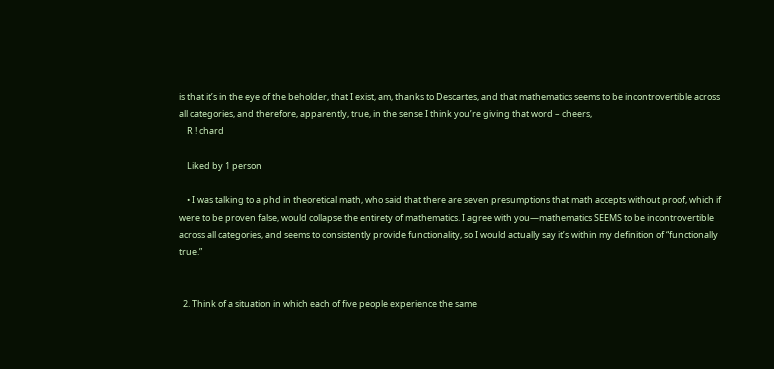is that it’s in the eye of the beholder, that I exist, am, thanks to Descartes, and that mathematics seems to be incontrovertible across all categories, and therefore, apparently, true, in the sense I think you’re giving that word – cheers,
    R ! chard

    Liked by 1 person

    • I was talking to a phd in theoretical math, who said that there are seven presumptions that math accepts without proof, which if were to be proven false, would collapse the entirety of mathematics. I agree with you—mathematics SEEMS to be incontrovertible across all categories, and seems to consistently provide functionality, so I would actually say it’s within my definition of “functionally true.”


  2. Think of a situation in which each of five people experience the same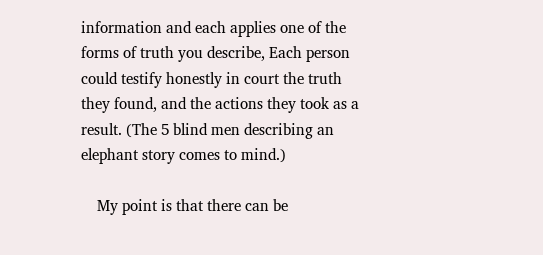information and each applies one of the forms of truth you describe, Each person could testify honestly in court the truth they found, and the actions they took as a result. (The 5 blind men describing an elephant story comes to mind.)

    My point is that there can be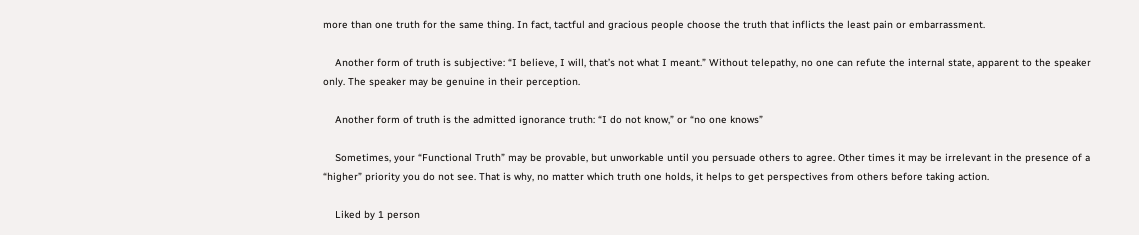more than one truth for the same thing. In fact, tactful and gracious people choose the truth that inflicts the least pain or embarrassment.

    Another form of truth is subjective: “I believe, I will, that’s not what I meant.” Without telepathy, no one can refute the internal state, apparent to the speaker only. The speaker may be genuine in their perception.

    Another form of truth is the admitted ignorance truth: “I do not know,” or “no one knows”

    Sometimes, your “Functional Truth” may be provable, but unworkable until you persuade others to agree. Other times it may be irrelevant in the presence of a “higher” priority you do not see. That is why, no matter which truth one holds, it helps to get perspectives from others before taking action.

    Liked by 1 person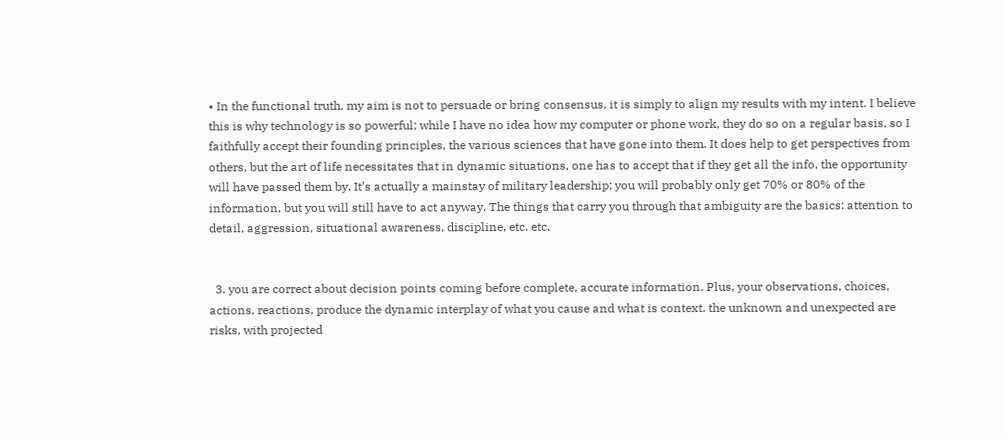• In the functional truth, my aim is not to persuade or bring consensus, it is simply to align my results with my intent. I believe this is why technology is so powerful; while I have no idea how my computer or phone work, they do so on a regular basis, so I faithfully accept their founding principles, the various sciences that have gone into them. It does help to get perspectives from others, but the art of life necessitates that in dynamic situations, one has to accept that if they get all the info, the opportunity will have passed them by. It’s actually a mainstay of military leadership; you will probably only get 70% or 80% of the information, but you will still have to act anyway. The things that carry you through that ambiguity are the basics: attention to detail, aggression, situational awareness, discipline, etc. etc.


  3. you are correct about decision points coming before complete, accurate information. Plus, your observations, choices, actions, reactions, produce the dynamic interplay of what you cause and what is context. the unknown and unexpected are risks, with projected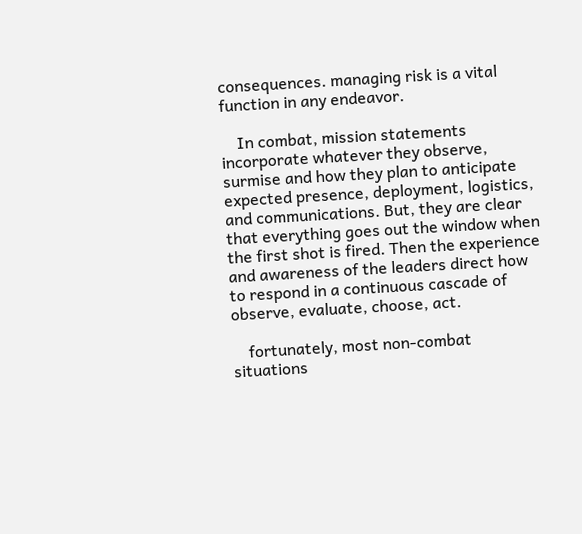consequences. managing risk is a vital function in any endeavor.

    In combat, mission statements incorporate whatever they observe, surmise and how they plan to anticipate expected presence, deployment, logistics, and communications. But, they are clear that everything goes out the window when the first shot is fired. Then the experience and awareness of the leaders direct how to respond in a continuous cascade of observe, evaluate, choose, act.

    fortunately, most non-combat situations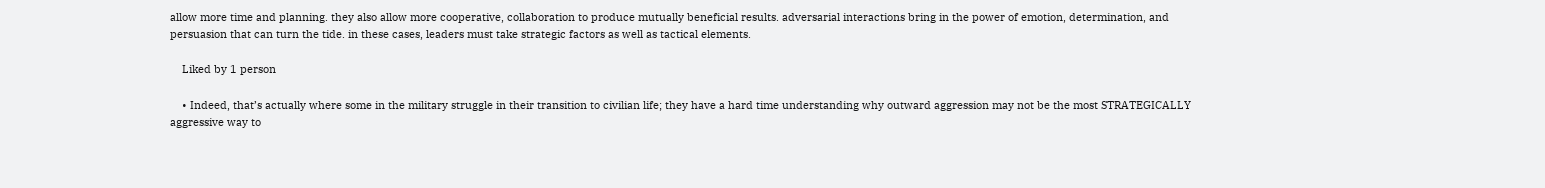allow more time and planning. they also allow more cooperative, collaboration to produce mutually beneficial results. adversarial interactions bring in the power of emotion, determination, and persuasion that can turn the tide. in these cases, leaders must take strategic factors as well as tactical elements.

    Liked by 1 person

    • Indeed, that’s actually where some in the military struggle in their transition to civilian life; they have a hard time understanding why outward aggression may not be the most STRATEGICALLY aggressive way to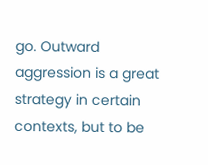go. Outward aggression is a great strategy in certain contexts, but to be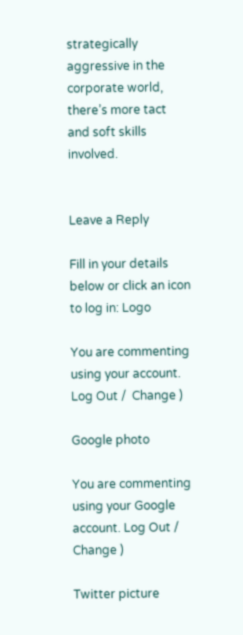strategically aggressive in the corporate world, there’s more tact and soft skills involved.


Leave a Reply

Fill in your details below or click an icon to log in: Logo

You are commenting using your account. Log Out /  Change )

Google photo

You are commenting using your Google account. Log Out /  Change )

Twitter picture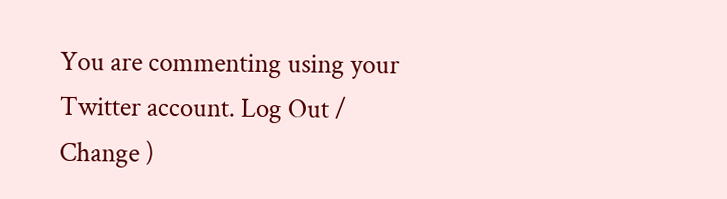You are commenting using your Twitter account. Log Out /  Change )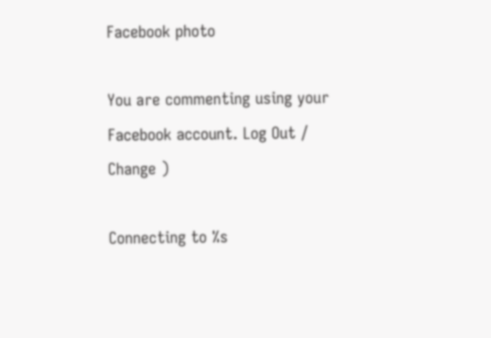Facebook photo

You are commenting using your Facebook account. Log Out /  Change )

Connecting to %s